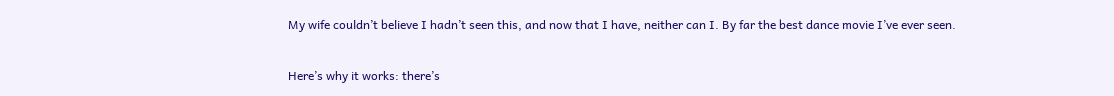My wife couldn’t believe I hadn’t seen this, and now that I have, neither can I. By far the best dance movie I’ve ever seen.

Here’s why it works: there’s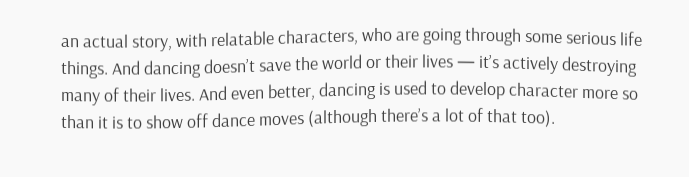an actual story, with relatable characters, who are going through some serious life things. And dancing doesn’t save the world or their lives — it’s actively destroying many of their lives. And even better, dancing is used to develop character more so than it is to show off dance moves (although there’s a lot of that too).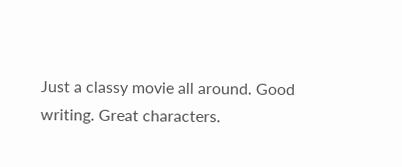Just a classy movie all around. Good writing. Great characters.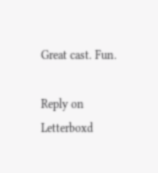Great cast. Fun.

Reply on Letterboxd